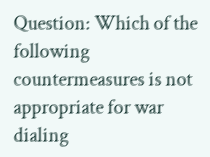Question: Which of the following countermeasures is not appropriate for war dialing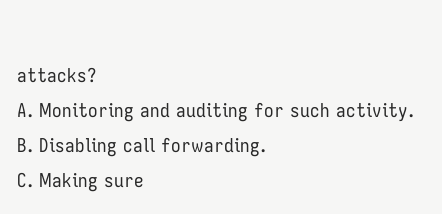attacks?
A. Monitoring and auditing for such activity.
B. Disabling call forwarding.
C. Making sure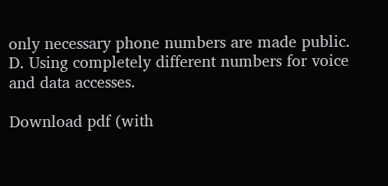only necessary phone numbers are made public.
D. Using completely different numbers for voice and data accesses.

Download pdf (with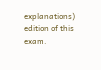explanations) edition of this exam.